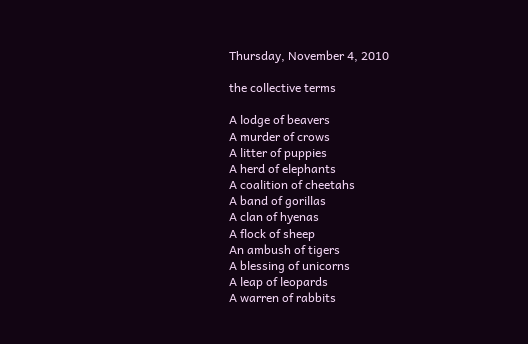Thursday, November 4, 2010

the collective terms

A lodge of beavers
A murder of crows
A litter of puppies
A herd of elephants
A coalition of cheetahs
A band of gorillas
A clan of hyenas
A flock of sheep
An ambush of tigers
A blessing of unicorns
A leap of leopards
A warren of rabbits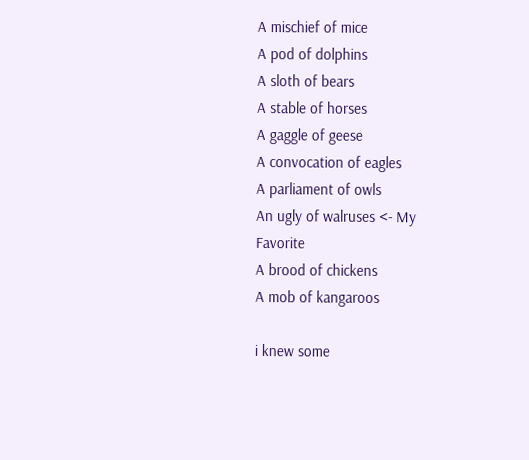A mischief of mice
A pod of dolphins
A sloth of bears
A stable of horses
A gaggle of geese
A convocation of eagles
A parliament of owls
An ugly of walruses <- My Favorite
A brood of chickens
A mob of kangaroos

i knew some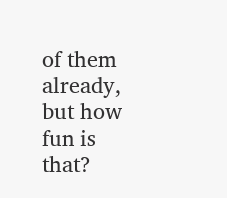of them already, but how fun is that?